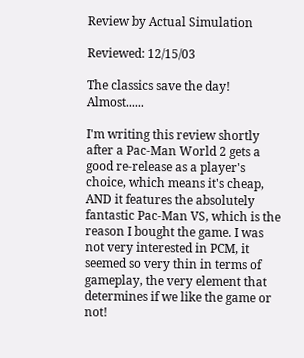Review by Actual Simulation

Reviewed: 12/15/03

The classics save the day! Almost......

I'm writing this review shortly after a Pac-Man World 2 gets a good re-release as a player's choice, which means it's cheap, AND it features the absolutely fantastic Pac-Man VS, which is the reason I bought the game. I was not very interested in PCM, it seemed so very thin in terms of gameplay, the very element that determines if we like the game or not!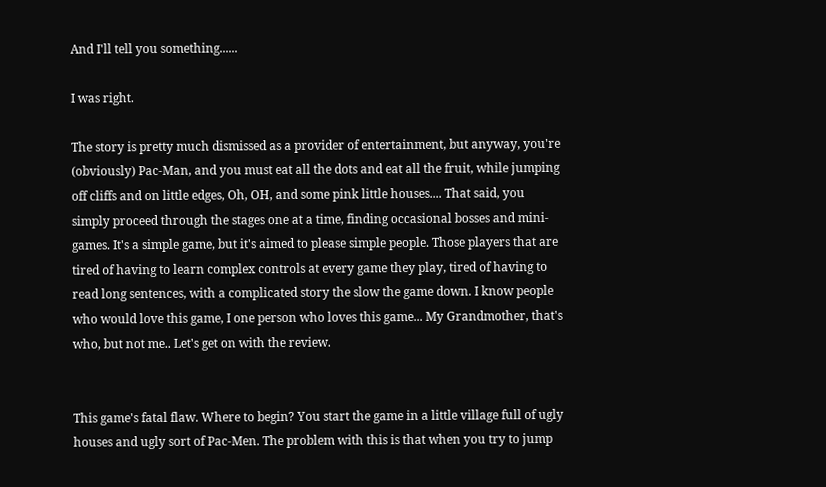And I'll tell you something......

I was right.

The story is pretty much dismissed as a provider of entertainment, but anyway, you're (obviously) Pac-Man, and you must eat all the dots and eat all the fruit, while jumping off cliffs and on little edges, Oh, OH, and some pink little houses.... That said, you simply proceed through the stages one at a time, finding occasional bosses and mini-games. It's a simple game, but it's aimed to please simple people. Those players that are tired of having to learn complex controls at every game they play, tired of having to read long sentences, with a complicated story the slow the game down. I know people who would love this game, I one person who loves this game... My Grandmother, that's who, but not me.. Let's get on with the review.


This game's fatal flaw. Where to begin? You start the game in a little village full of ugly houses and ugly sort of Pac-Men. The problem with this is that when you try to jump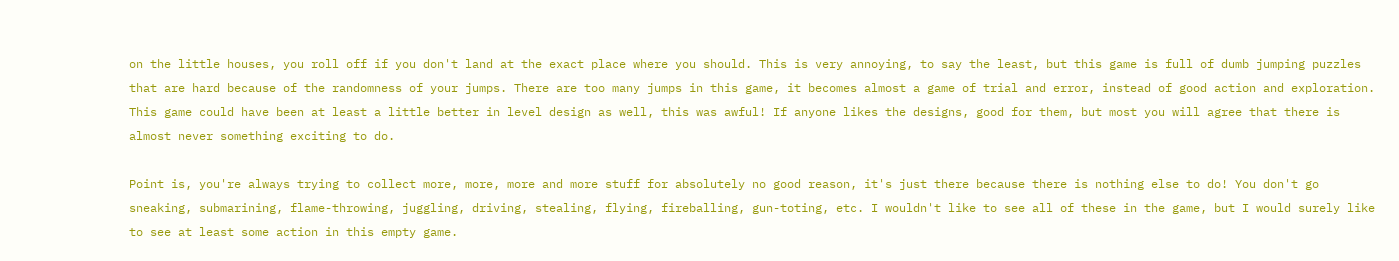on the little houses, you roll off if you don't land at the exact place where you should. This is very annoying, to say the least, but this game is full of dumb jumping puzzles that are hard because of the randomness of your jumps. There are too many jumps in this game, it becomes almost a game of trial and error, instead of good action and exploration. This game could have been at least a little better in level design as well, this was awful! If anyone likes the designs, good for them, but most you will agree that there is almost never something exciting to do.

Point is, you're always trying to collect more, more, more and more stuff for absolutely no good reason, it's just there because there is nothing else to do! You don't go sneaking, submarining, flame-throwing, juggling, driving, stealing, flying, fireballing, gun-toting, etc. I wouldn't like to see all of these in the game, but I would surely like to see at least some action in this empty game.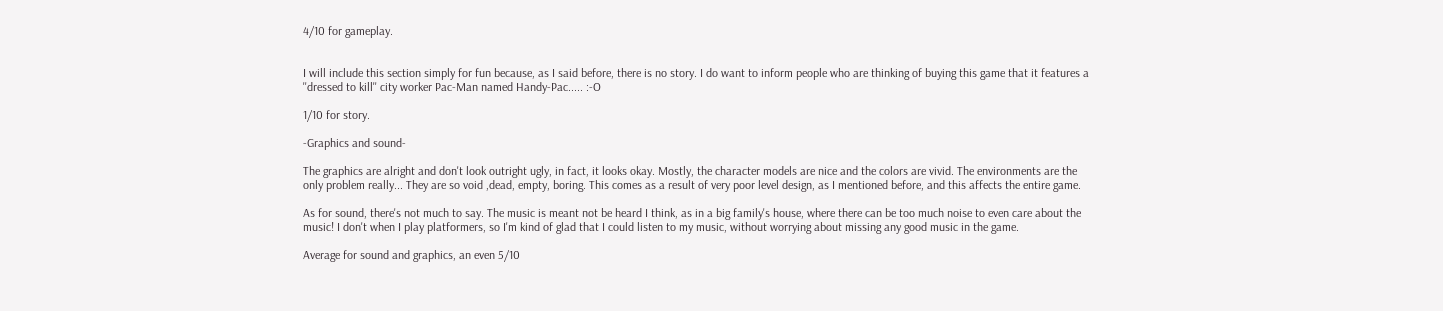4/10 for gameplay.


I will include this section simply for fun because, as I said before, there is no story. I do want to inform people who are thinking of buying this game that it features a ''dressed to kill'' city worker Pac-Man named Handy-Pac..... :-O

1/10 for story.

-Graphics and sound-

The graphics are alright and don't look outright ugly, in fact, it looks okay. Mostly, the character models are nice and the colors are vivid. The environments are the only problem really... They are so void ,dead, empty, boring. This comes as a result of very poor level design, as I mentioned before, and this affects the entire game.

As for sound, there's not much to say. The music is meant not be heard I think, as in a big family's house, where there can be too much noise to even care about the music! I don't when I play platformers, so I'm kind of glad that I could listen to my music, without worrying about missing any good music in the game.

Average for sound and graphics, an even 5/10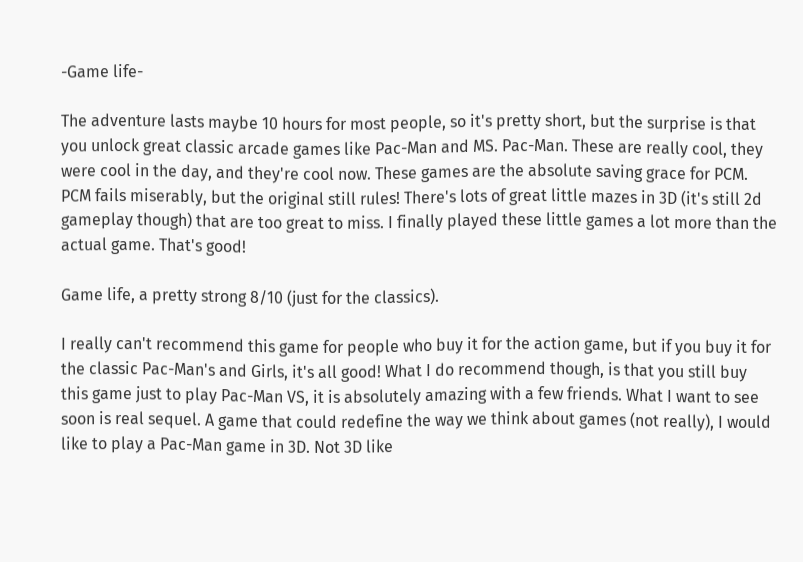-Game life-

The adventure lasts maybe 10 hours for most people, so it's pretty short, but the surprise is that you unlock great classic arcade games like Pac-Man and MS. Pac-Man. These are really cool, they were cool in the day, and they're cool now. These games are the absolute saving grace for PCM. PCM fails miserably, but the original still rules! There's lots of great little mazes in 3D (it's still 2d gameplay though) that are too great to miss. I finally played these little games a lot more than the actual game. That's good!

Game life, a pretty strong 8/10 (just for the classics).

I really can't recommend this game for people who buy it for the action game, but if you buy it for the classic Pac-Man's and Girls, it's all good! What I do recommend though, is that you still buy this game just to play Pac-Man VS, it is absolutely amazing with a few friends. What I want to see soon is real sequel. A game that could redefine the way we think about games (not really), I would like to play a Pac-Man game in 3D. Not 3D like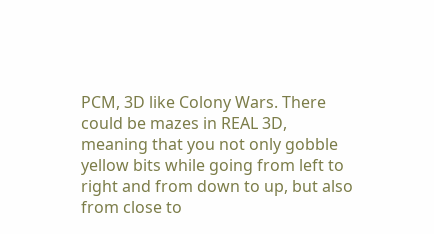PCM, 3D like Colony Wars. There could be mazes in REAL 3D, meaning that you not only gobble yellow bits while going from left to right and from down to up, but also from close to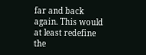far and back again. This would at least redefine the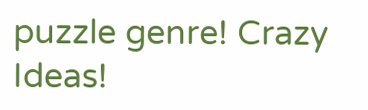puzzle genre! Crazy Ideas!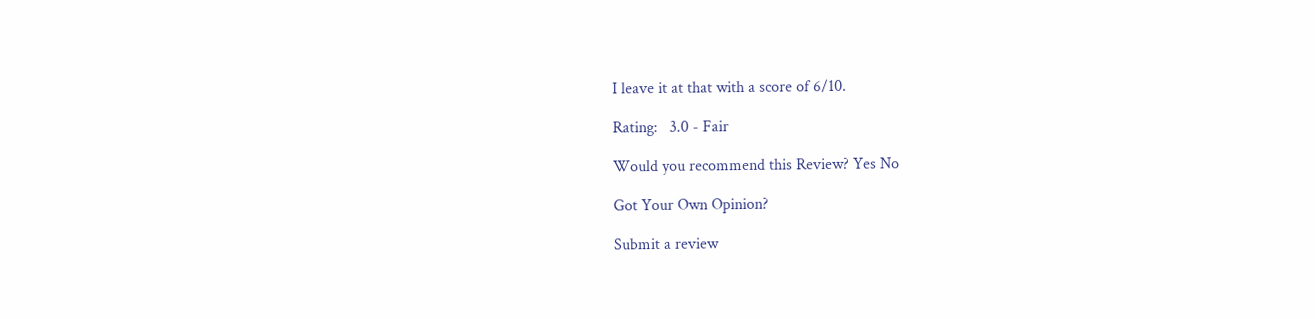I leave it at that with a score of 6/10.

Rating:   3.0 - Fair

Would you recommend this Review? Yes No

Got Your Own Opinion?

Submit a review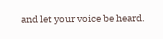and let your voice be heard.